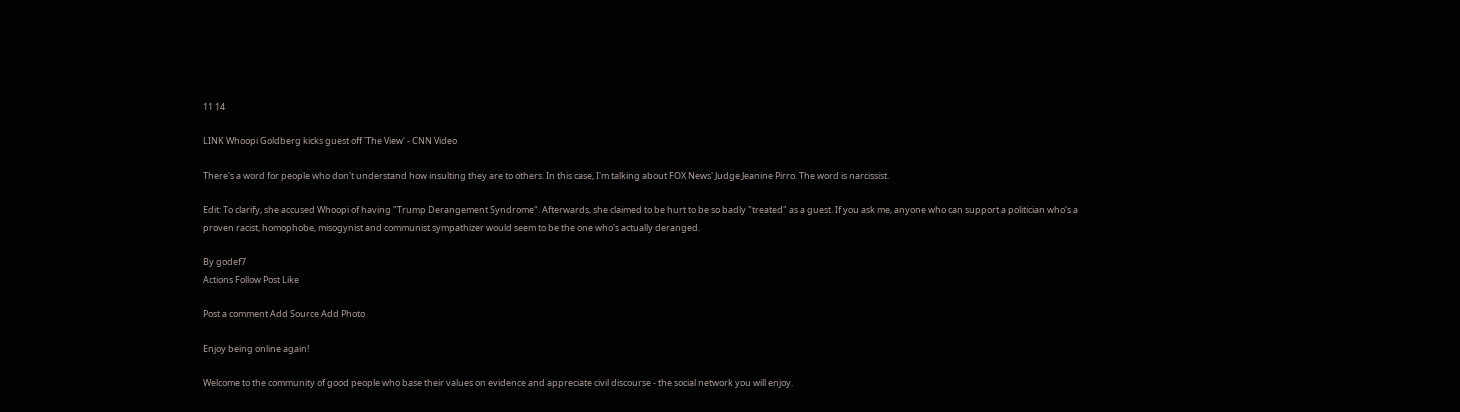11 14

LINK Whoopi Goldberg kicks guest off 'The View' - CNN Video

There's a word for people who don't understand how insulting they are to others. In this case, I'm talking about FOX News' Judge Jeanine Pirro. The word is narcissist.

Edit: To clarify, she accused Whoopi of having "Trump Derangement Syndrome". Afterwards, she claimed to be hurt to be so badly "treated" as a guest. If you ask me, anyone who can support a politician who's a proven racist, homophobe, misogynist and communist sympathizer would seem to be the one who's actually deranged.

By godef7
Actions Follow Post Like

Post a comment Add Source Add Photo

Enjoy being online again!

Welcome to the community of good people who base their values on evidence and appreciate civil discourse - the social network you will enjoy.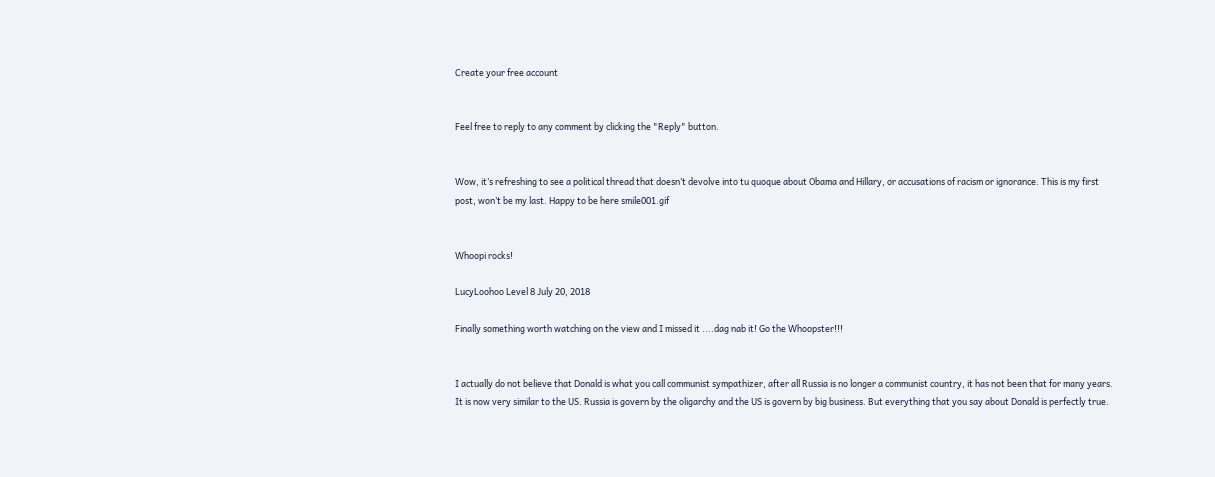Create your free account


Feel free to reply to any comment by clicking the "Reply" button.


Wow, it’s refreshing to see a political thread that doesn’t devolve into tu quoque about Obama and Hillary, or accusations of racism or ignorance. This is my first post, won’t be my last. Happy to be here smile001.gif


Whoopi rocks!

LucyLoohoo Level 8 July 20, 2018

Finally something worth watching on the view and I missed it ....dag nab it! Go the Whoopster!!!


I actually do not believe that Donald is what you call communist sympathizer, after all Russia is no longer a communist country, it has not been that for many years. It is now very similar to the US. Russia is govern by the oligarchy and the US is govern by big business. But everything that you say about Donald is perfectly true.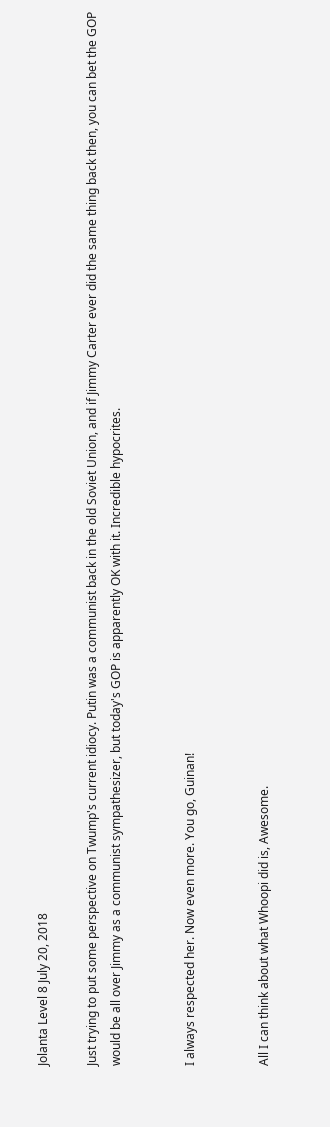Jolanta Level 8 July 20, 2018

Just trying to put some perspective on Twump's current idiocy. Putin was a communist back in the old Soviet Union, and if Jimmy Carter ever did the same thing back then, you can bet the GOP would be all over Jimmy as a communist sympathesizer, but today's GOP is apparently OK with it. Incredible hypocrites.


I always respected her. Now even more. You go, Guinan!


All I can think about what Whoopi did is, Awesome.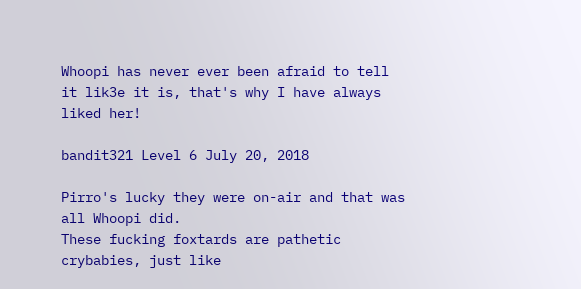Whoopi has never ever been afraid to tell it lik3e it is, that's why I have always liked her!

bandit321 Level 6 July 20, 2018

Pirro's lucky they were on-air and that was all Whoopi did.
These fucking foxtards are pathetic crybabies, just like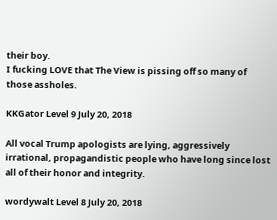their boy.
I fucking LOVE that The View is pissing off so many of those assholes.

KKGator Level 9 July 20, 2018

All vocal Trump apologists are lying, aggressively irrational, propagandistic people who have long since lost all of their honor and integrity.

wordywalt Level 8 July 20, 2018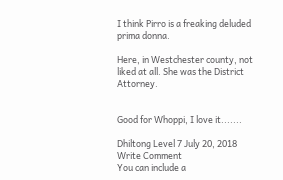I think Pirro is a freaking deluded prima donna.

Here, in Westchester county, not liked at all. She was the District Attorney.


Good for Whoppi, I love it.......

Dhiltong Level 7 July 20, 2018
Write Comment
You can include a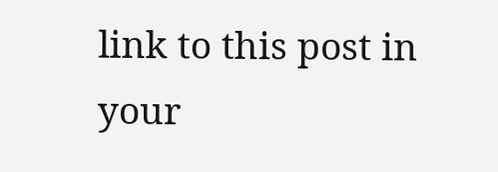link to this post in your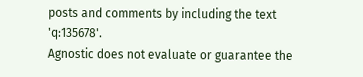posts and comments by including the text 'q:135678'.
Agnostic does not evaluate or guarantee the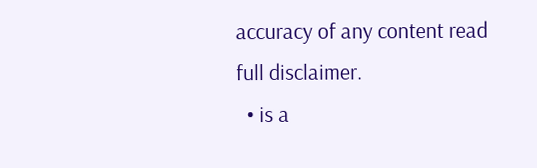accuracy of any content read full disclaimer.
  • is a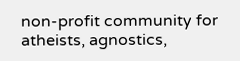non-profit community for atheists, agnostics,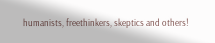humanists, freethinkers, skeptics and others!